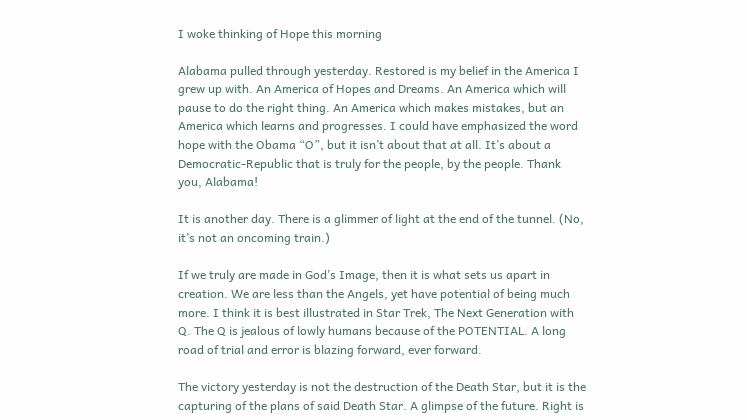I woke thinking of Hope this morning

Alabama pulled through yesterday. Restored is my belief in the America I grew up with. An America of Hopes and Dreams. An America which will pause to do the right thing. An America which makes mistakes, but an America which learns and progresses. I could have emphasized the word hope with the Obama “O”, but it isn’t about that at all. It’s about a Democratic-Republic that is truly for the people, by the people. Thank you, Alabama!

It is another day. There is a glimmer of light at the end of the tunnel. (No, it’s not an oncoming train.)

If we truly are made in God’s Image, then it is what sets us apart in creation. We are less than the Angels, yet have potential of being much more. I think it is best illustrated in Star Trek, The Next Generation with Q. The Q is jealous of lowly humans because of the POTENTIAL. A long road of trial and error is blazing forward, ever forward.

The victory yesterday is not the destruction of the Death Star, but it is the capturing of the plans of said Death Star. A glimpse of the future. Right is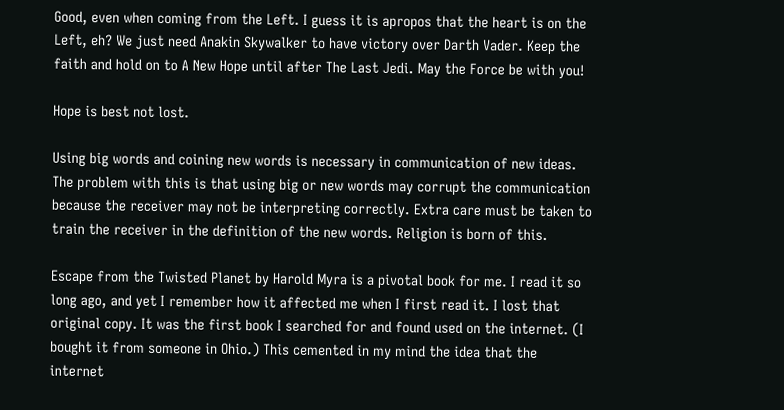Good, even when coming from the Left. I guess it is apropos that the heart is on the Left, eh? We just need Anakin Skywalker to have victory over Darth Vader. Keep the faith and hold on to A New Hope until after The Last Jedi. May the Force be with you!

Hope is best not lost.

Using big words and coining new words is necessary in communication of new ideas. The problem with this is that using big or new words may corrupt the communication because the receiver may not be interpreting correctly. Extra care must be taken to train the receiver in the definition of the new words. Religion is born of this.

Escape from the Twisted Planet by Harold Myra is a pivotal book for me. I read it so long ago, and yet I remember how it affected me when I first read it. I lost that original copy. It was the first book I searched for and found used on the internet. (I bought it from someone in Ohio.) This cemented in my mind the idea that the internet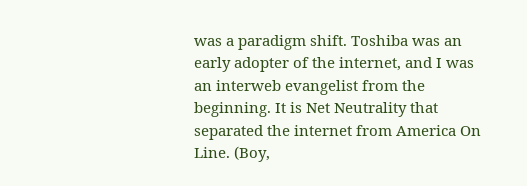was a paradigm shift. Toshiba was an early adopter of the internet, and I was an interweb evangelist from the beginning. It is Net Neutrality that separated the internet from America On Line. (Boy,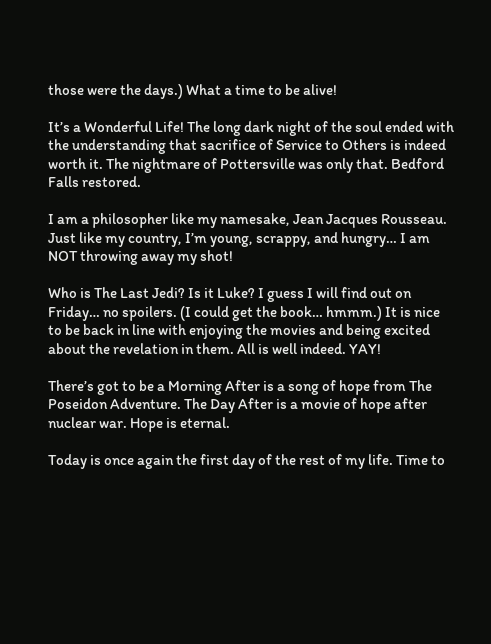those were the days.) What a time to be alive!

It’s a Wonderful Life! The long dark night of the soul ended with the understanding that sacrifice of Service to Others is indeed worth it. The nightmare of Pottersville was only that. Bedford Falls restored.

I am a philosopher like my namesake, Jean Jacques Rousseau. Just like my country, I’m young, scrappy, and hungry… I am NOT throwing away my shot!

Who is The Last Jedi? Is it Luke? I guess I will find out on Friday… no spoilers. (I could get the book… hmmm.) It is nice to be back in line with enjoying the movies and being excited about the revelation in them. All is well indeed. YAY!

There’s got to be a Morning After is a song of hope from The Poseidon Adventure. The Day After is a movie of hope after nuclear war. Hope is eternal.

Today is once again the first day of the rest of my life. Time to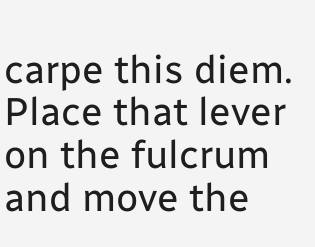carpe this diem. Place that lever on the fulcrum and move the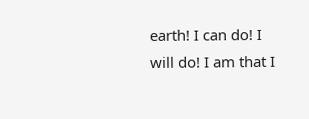earth! I can do! I will do! I am that I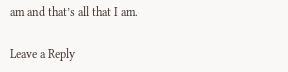am and that’s all that I am.

Leave a Reply